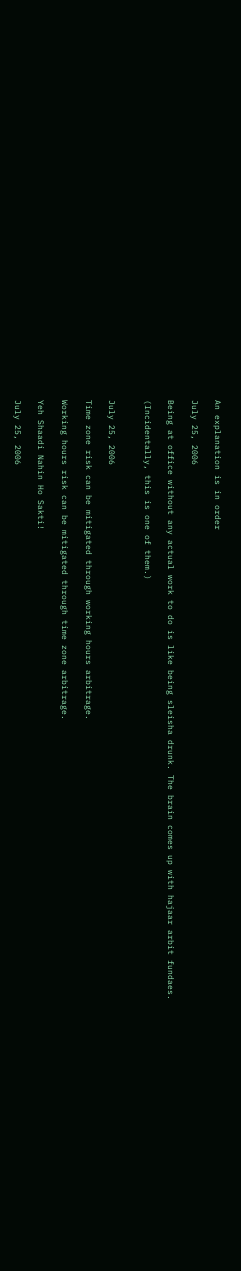An explanation is in order

July 25, 2006

Being at office without any actual work to do is like being sleisha drunk. The brain comes up with hajaar arbit fundaes.

(Incidentally, this is one of them.)


July 25, 2006

Time zone risk can be mitigated through working hours arbitrage.

Working hours risk can be mitigated through time zone arbitrage.

Yeh Shaadi Nahin Ho Sakti!

July 25, 2006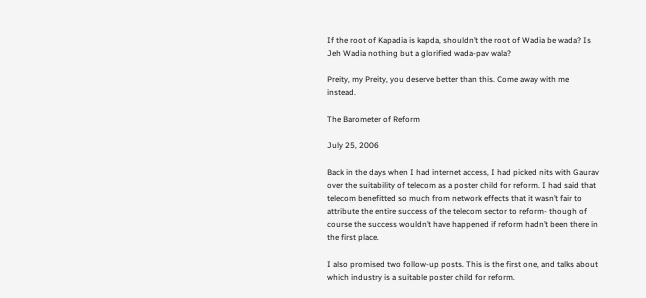If the root of Kapadia is kapda, shouldn’t the root of Wadia be wada? Is Jeh Wadia nothing but a glorified wada-pav wala?

Preity, my Preity, you deserve better than this. Come away with me instead.

The Barometer of Reform

July 25, 2006

Back in the days when I had internet access, I had picked nits with Gaurav over the suitability of telecom as a poster child for reform. I had said that telecom benefitted so much from network effects that it wasn’t fair to attribute the entire success of the telecom sector to reform- though of course the success wouldn’t have happened if reform hadn’t been there in the first place.

I also promised two follow-up posts. This is the first one, and talks about which industry is a suitable poster child for reform.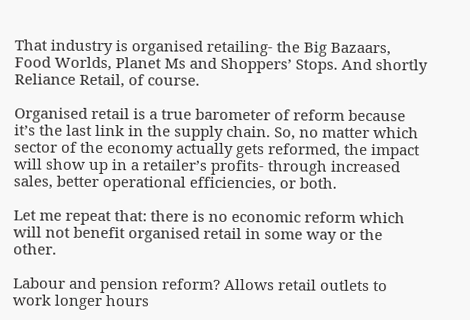That industry is organised retailing- the Big Bazaars, Food Worlds, Planet Ms and Shoppers’ Stops. And shortly Reliance Retail, of course.

Organised retail is a true barometer of reform because it’s the last link in the supply chain. So, no matter which sector of the economy actually gets reformed, the impact will show up in a retailer’s profits- through increased sales, better operational efficiencies, or both.

Let me repeat that: there is no economic reform which will not benefit organised retail in some way or the other.

Labour and pension reform? Allows retail outlets to work longer hours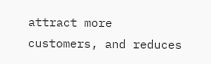attract more customers, and reduces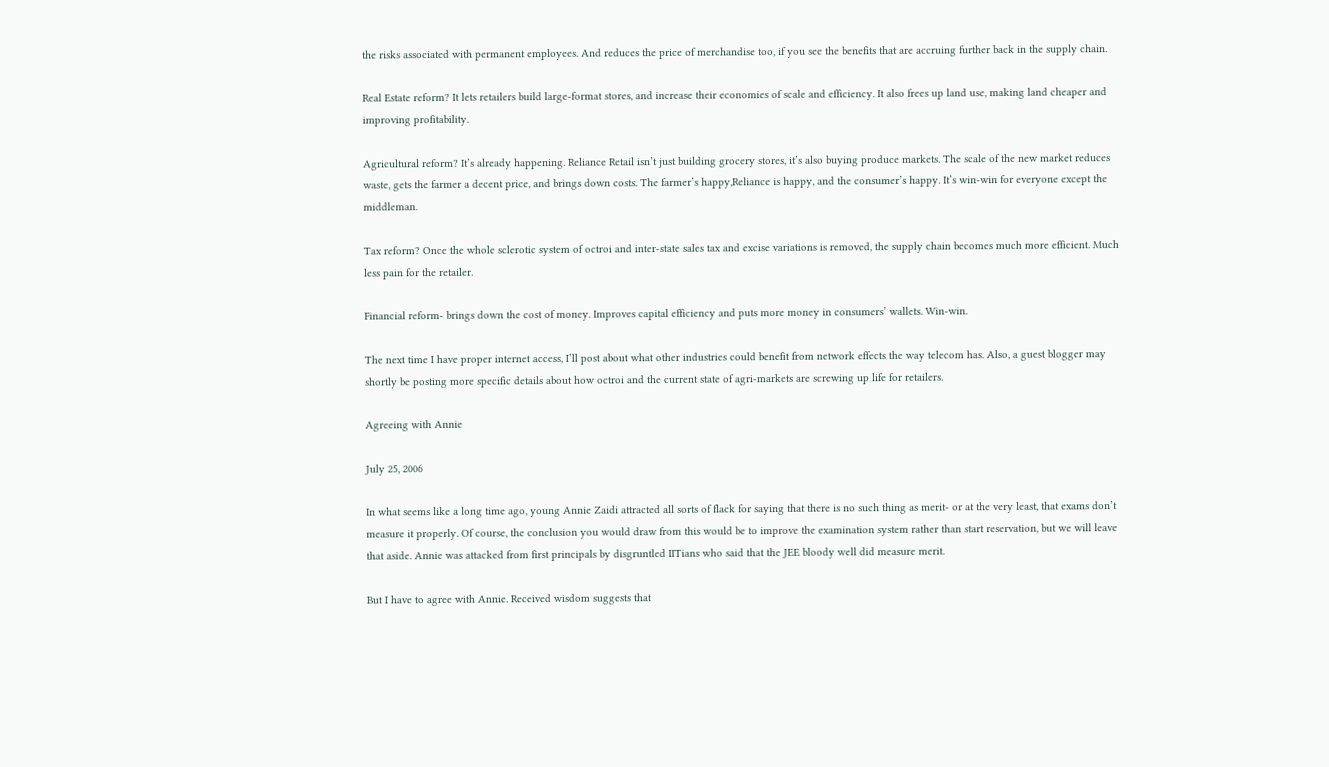the risks associated with permanent employees. And reduces the price of merchandise too, if you see the benefits that are accruing further back in the supply chain.

Real Estate reform? It lets retailers build large-format stores, and increase their economies of scale and efficiency. It also frees up land use, making land cheaper and improving profitability.

Agricultural reform? It’s already happening. Reliance Retail isn’t just building grocery stores, it’s also buying produce markets. The scale of the new market reduces waste, gets the farmer a decent price, and brings down costs. The farmer’s happy,Reliance is happy, and the consumer’s happy. It’s win-win for everyone except the middleman.

Tax reform? Once the whole sclerotic system of octroi and inter-state sales tax and excise variations is removed, the supply chain becomes much more efficient. Much less pain for the retailer.

Financial reform- brings down the cost of money. Improves capital efficiency and puts more money in consumers’ wallets. Win-win.

The next time I have proper internet access, I’ll post about what other industries could benefit from network effects the way telecom has. Also, a guest blogger may shortly be posting more specific details about how octroi and the current state of agri-markets are screwing up life for retailers.

Agreeing with Annie

July 25, 2006

In what seems like a long time ago, young Annie Zaidi attracted all sorts of flack for saying that there is no such thing as merit- or at the very least, that exams don’t measure it properly. Of course, the conclusion you would draw from this would be to improve the examination system rather than start reservation, but we will leave that aside. Annie was attacked from first principals by disgruntled IITians who said that the JEE bloody well did measure merit.

But I have to agree with Annie. Received wisdom suggests that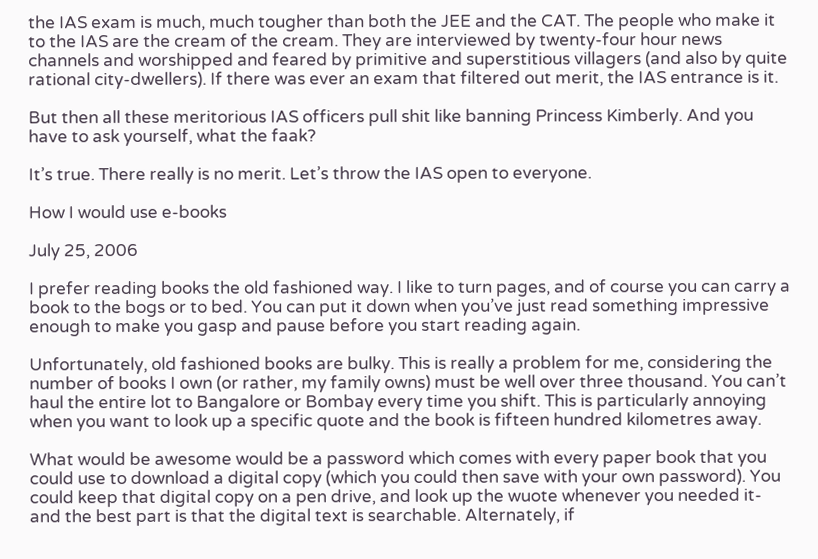the IAS exam is much, much tougher than both the JEE and the CAT. The people who make it to the IAS are the cream of the cream. They are interviewed by twenty-four hour news channels and worshipped and feared by primitive and superstitious villagers (and also by quite rational city-dwellers). If there was ever an exam that filtered out merit, the IAS entrance is it.

But then all these meritorious IAS officers pull shit like banning Princess Kimberly. And you have to ask yourself, what the faak?

It’s true. There really is no merit. Let’s throw the IAS open to everyone.

How I would use e-books

July 25, 2006

I prefer reading books the old fashioned way. I like to turn pages, and of course you can carry a book to the bogs or to bed. You can put it down when you’ve just read something impressive enough to make you gasp and pause before you start reading again.

Unfortunately, old fashioned books are bulky. This is really a problem for me, considering the number of books I own (or rather, my family owns) must be well over three thousand. You can’t haul the entire lot to Bangalore or Bombay every time you shift. This is particularly annoying when you want to look up a specific quote and the book is fifteen hundred kilometres away.

What would be awesome would be a password which comes with every paper book that you could use to download a digital copy (which you could then save with your own password). You could keep that digital copy on a pen drive, and look up the wuote whenever you needed it- and the best part is that the digital text is searchable. Alternately, if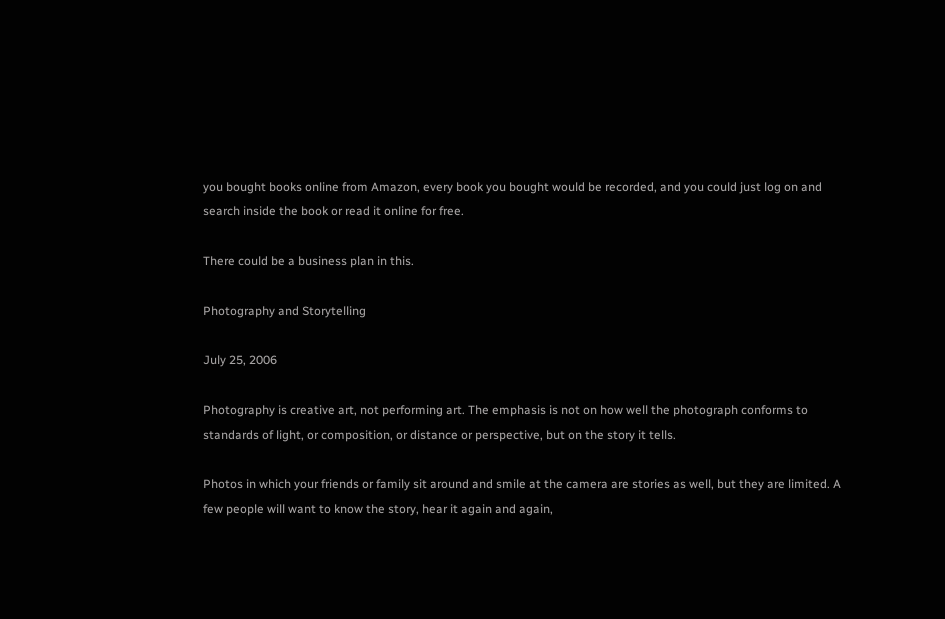you bought books online from Amazon, every book you bought would be recorded, and you could just log on and search inside the book or read it online for free.

There could be a business plan in this.

Photography and Storytelling

July 25, 2006

Photography is creative art, not performing art. The emphasis is not on how well the photograph conforms to standards of light, or composition, or distance or perspective, but on the story it tells.

Photos in which your friends or family sit around and smile at the camera are stories as well, but they are limited. A few people will want to know the story, hear it again and again,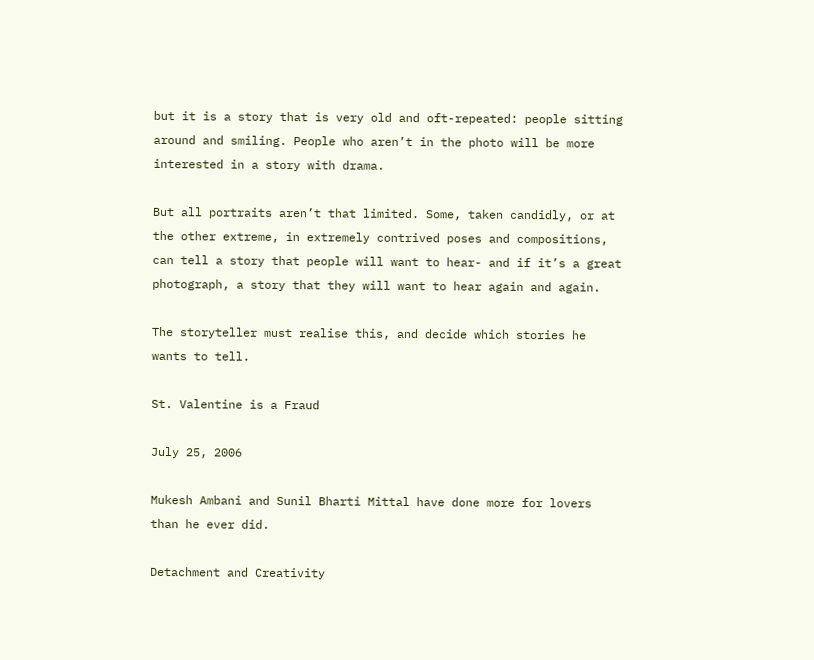but it is a story that is very old and oft-repeated: people sitting around and smiling. People who aren’t in the photo will be more interested in a story with drama.

But all portraits aren’t that limited. Some, taken candidly, or at the other extreme, in extremely contrived poses and compositions, can tell a story that people will want to hear- and if it’s a great photograph, a story that they will want to hear again and again.

The storyteller must realise this, and decide which stories he wants to tell.

St. Valentine is a Fraud

July 25, 2006

Mukesh Ambani and Sunil Bharti Mittal have done more for lovers than he ever did.

Detachment and Creativity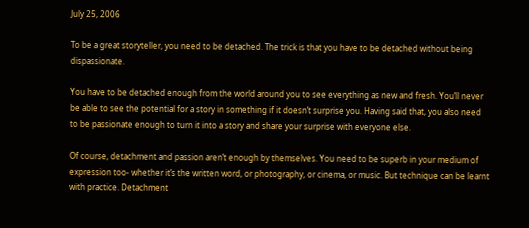July 25, 2006

To be a great storyteller, you need to be detached. The trick is that you have to be detached without being dispassionate.

You have to be detached enough from the world around you to see everything as new and fresh. You’ll never be able to see the potential for a story in something if it doesn’t surprise you. Having said that, you also need to be passionate enough to turn it into a story and share your surprise with everyone else.

Of course, detachment and passion aren’t enough by themselves. You need to be superb in your medium of expression too- whether it’s the written word, or photography, or cinema, or music. But technique can be learnt with practice. Detachment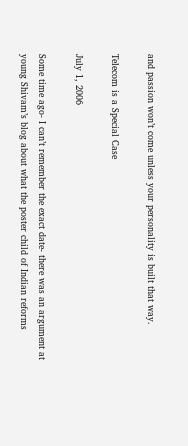and passion won’t come unless your personality is built that way.

Telecom is a Special Case

July 1, 2006

Some time ago- I can’t remember the exact date- there was an argument at young Shivam’s blog about what the poster child of Indian reforms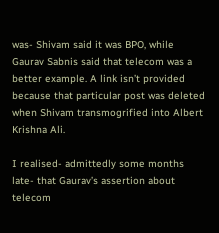was- Shivam said it was BPO, while Gaurav Sabnis said that telecom was a better example. A link isn’t provided because that particular post was deleted when Shivam transmogrified into Albert Krishna Ali.

I realised- admittedly some months late- that Gaurav’s assertion about telecom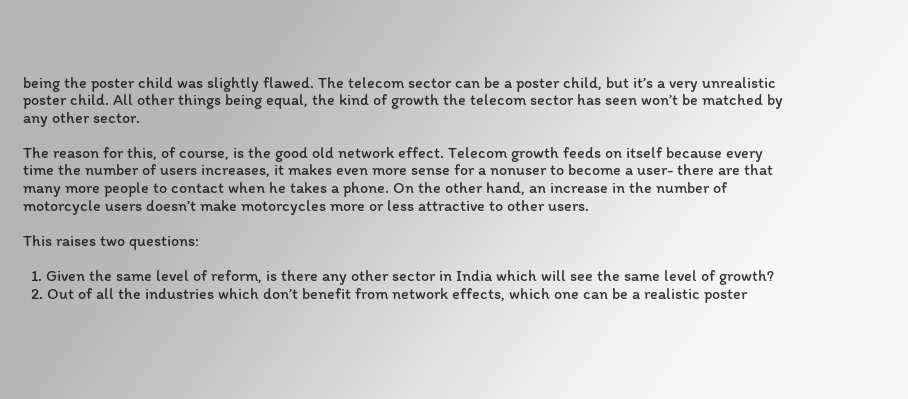being the poster child was slightly flawed. The telecom sector can be a poster child, but it’s a very unrealistic poster child. All other things being equal, the kind of growth the telecom sector has seen won’t be matched by any other sector.

The reason for this, of course, is the good old network effect. Telecom growth feeds on itself because every time the number of users increases, it makes even more sense for a nonuser to become a user- there are that many more people to contact when he takes a phone. On the other hand, an increase in the number of motorcycle users doesn’t make motorcycles more or less attractive to other users.

This raises two questions:

  1. Given the same level of reform, is there any other sector in India which will see the same level of growth?
  2. Out of all the industries which don’t benefit from network effects, which one can be a realistic poster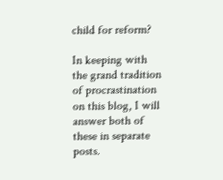child for reform?

In keeping with the grand tradition of procrastination on this blog, I will answer both of these in separate posts.